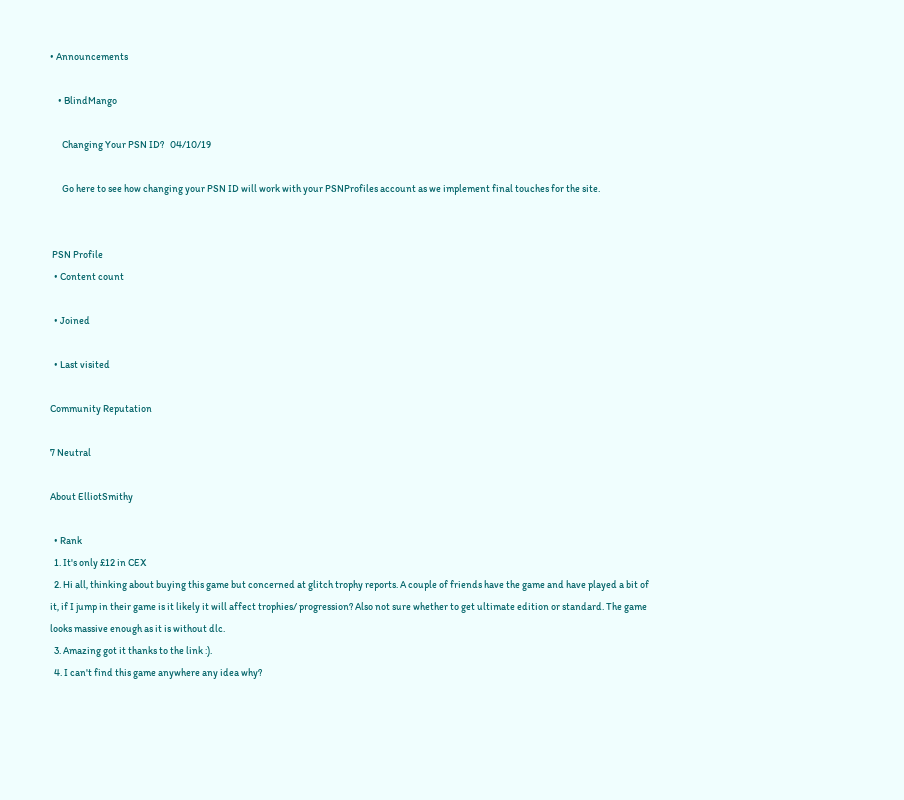• Announcements

    • BlindMango

      Changing Your PSN ID?   04/10/19

      Go here to see how changing your PSN ID will work with your PSNProfiles account as we implement final touches for the site.


 PSN Profile
  • Content count

  • Joined

  • Last visited

Community Reputation

7 Neutral

About ElliotSmithy

  • Rank
  1. It's only £12 in CEX
  2. Hi all, thinking about buying this game but concerned at glitch trophy reports. A couple of friends have the game and have played a bit of it, if I jump in their game is it likely it will affect trophies/ progression? Also not sure whether to get ultimate edition or standard. The game looks massive enough as it is without dlc.
  3. Amazing got it thanks to the link :).
  4. I can't find this game anywhere any idea why?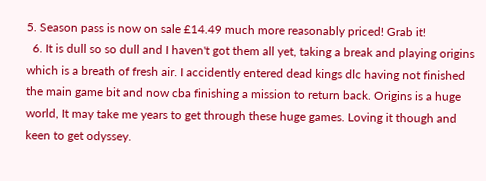5. Season pass is now on sale £14.49 much more reasonably priced! Grab it!
  6. It is dull so so dull and I haven't got them all yet, taking a break and playing origins which is a breath of fresh air. I accidently entered dead kings dlc having not finished the main game bit and now cba finishing a mission to return back. Origins is a huge world, It may take me years to get through these huge games. Loving it though and keen to get odyssey.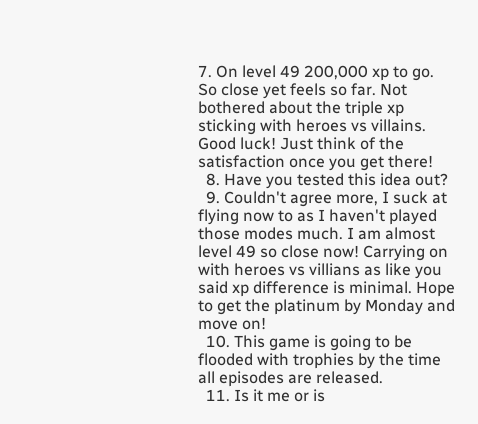7. On level 49 200,000 xp to go. So close yet feels so far. Not bothered about the triple xp sticking with heroes vs villains. Good luck! Just think of the satisfaction once you get there!
  8. Have you tested this idea out?
  9. Couldn't agree more, I suck at flying now to as I haven't played those modes much. I am almost level 49 so close now! Carrying on with heroes vs villians as like you said xp difference is minimal. Hope to get the platinum by Monday and move on!
  10. This game is going to be flooded with trophies by the time all episodes are released.
  11. Is it me or is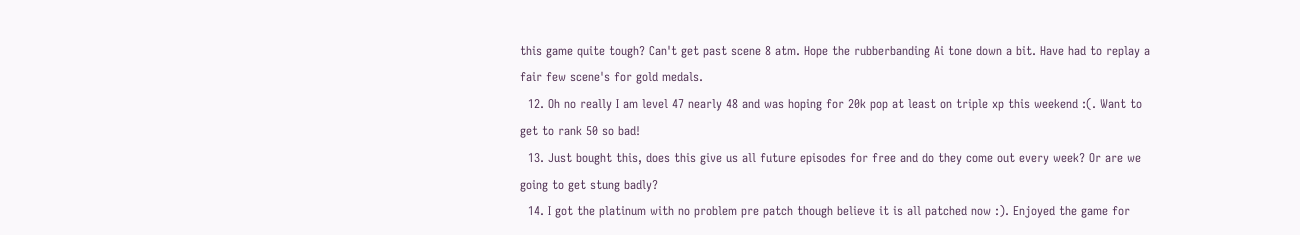this game quite tough? Can't get past scene 8 atm. Hope the rubberbanding Ai tone down a bit. Have had to replay a fair few scene's for gold medals.
  12. Oh no really I am level 47 nearly 48 and was hoping for 20k pop at least on triple xp this weekend :(. Want to get to rank 50 so bad!
  13. Just bought this, does this give us all future episodes for free and do they come out every week? Or are we going to get stung badly?
  14. I got the platinum with no problem pre patch though believe it is all patched now :). Enjoyed the game for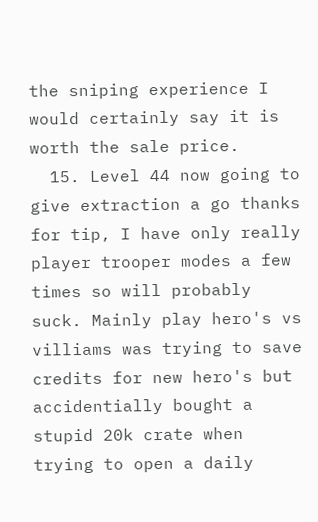the sniping experience I would certainly say it is worth the sale price.
  15. Level 44 now going to give extraction a go thanks for tip, I have only really player trooper modes a few times so will probably suck. Mainly play hero's vs villiams was trying to save credits for new hero's but accidentially bought a stupid 20k crate when trying to open a daily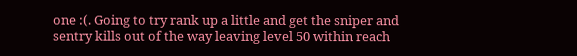one :(. Going to try rank up a little and get the sniper and sentry kills out of the way leaving level 50 within reach